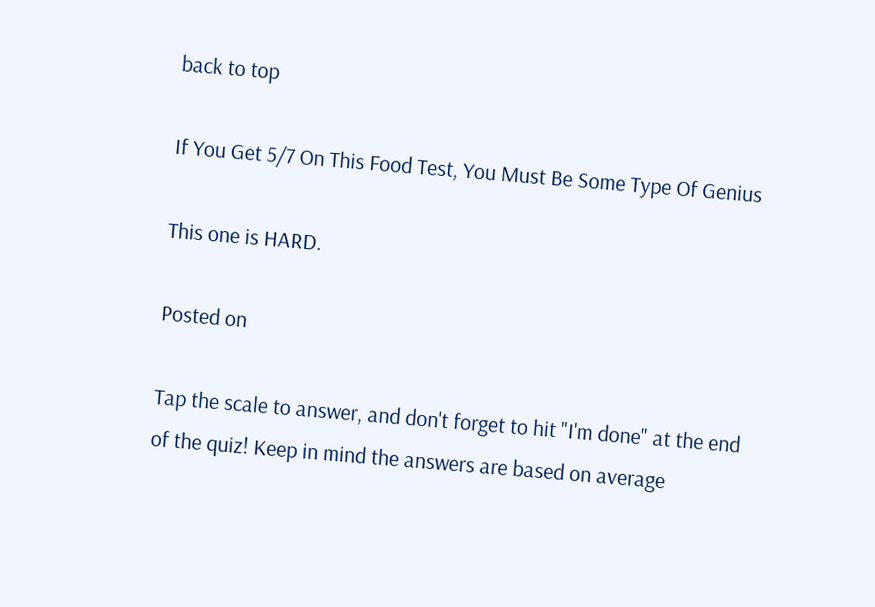back to top

If You Get 5/7 On This Food Test, You Must Be Some Type Of Genius

This one is HARD.

Posted on

Tap the scale to answer, and don't forget to hit "I'm done" at the end of the quiz! Keep in mind the answers are based on average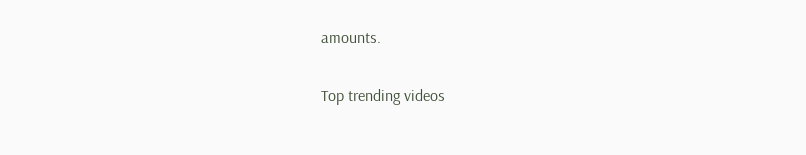amounts.

Top trending videos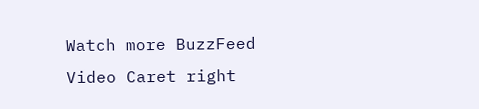Watch more BuzzFeed Video Caret right